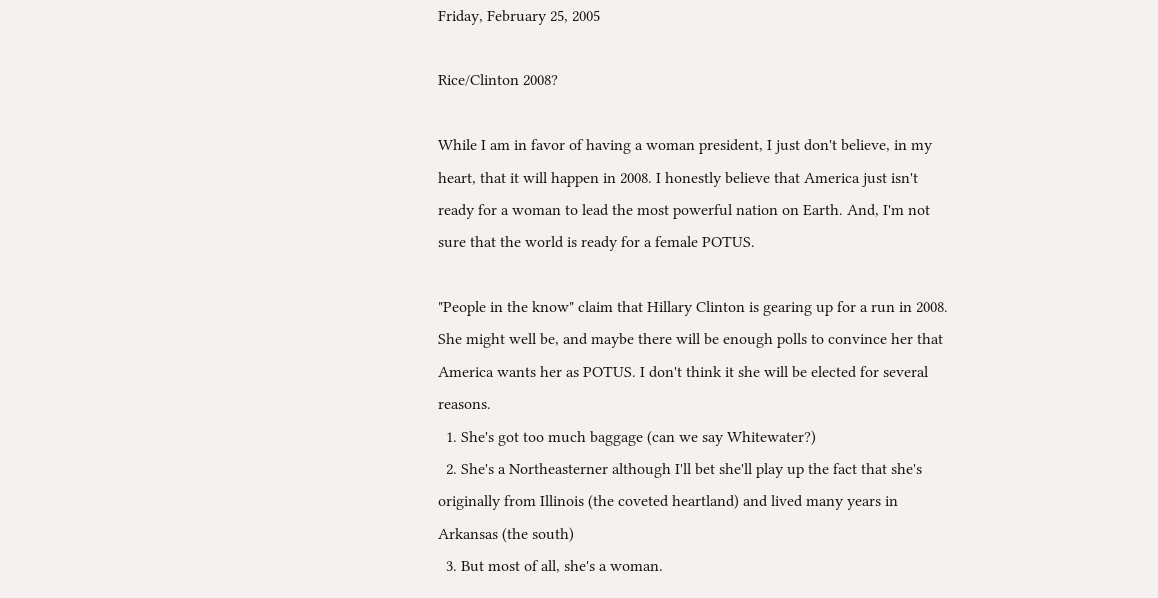Friday, February 25, 2005

Rice/Clinton 2008?

While I am in favor of having a woman president, I just don't believe, in my heart, that it will happen in 2008. I honestly believe that America just isn't ready for a woman to lead the most powerful nation on Earth. And, I'm not sure that the world is ready for a female POTUS.

"People in the know" claim that Hillary Clinton is gearing up for a run in 2008. She might well be, and maybe there will be enough polls to convince her that America wants her as POTUS. I don't think it she will be elected for several reasons.
  1. She's got too much baggage (can we say Whitewater?)
  2. She's a Northeasterner although I'll bet she'll play up the fact that she's originally from Illinois (the coveted heartland) and lived many years in Arkansas (the south)
  3. But most of all, she's a woman.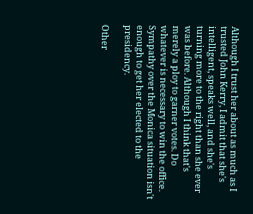Although I trust her about as much as I trusted John Kerry, I admit that she's intelligent, speaks well, and she's turning more to the right than she ever was before. Although I think that's merely a ploy to garner votes. Do whatever is necessary to win the office. Sympathy over the Monica situation isn't enough to get her elected to the presidency.

Other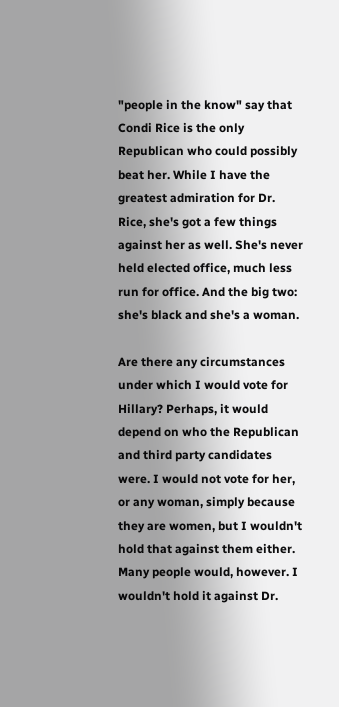"people in the know" say that Condi Rice is the only Republican who could possibly beat her. While I have the greatest admiration for Dr. Rice, she's got a few things against her as well. She's never held elected office, much less run for office. And the big two: she's black and she's a woman.

Are there any circumstances under which I would vote for Hillary? Perhaps, it would depend on who the Republican and third party candidates were. I would not vote for her, or any woman, simply because they are women, but I wouldn't hold that against them either. Many people would, however. I wouldn't hold it against Dr.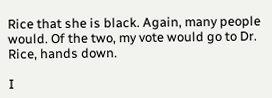Rice that she is black. Again, many people would. Of the two, my vote would go to Dr. Rice, hands down.

I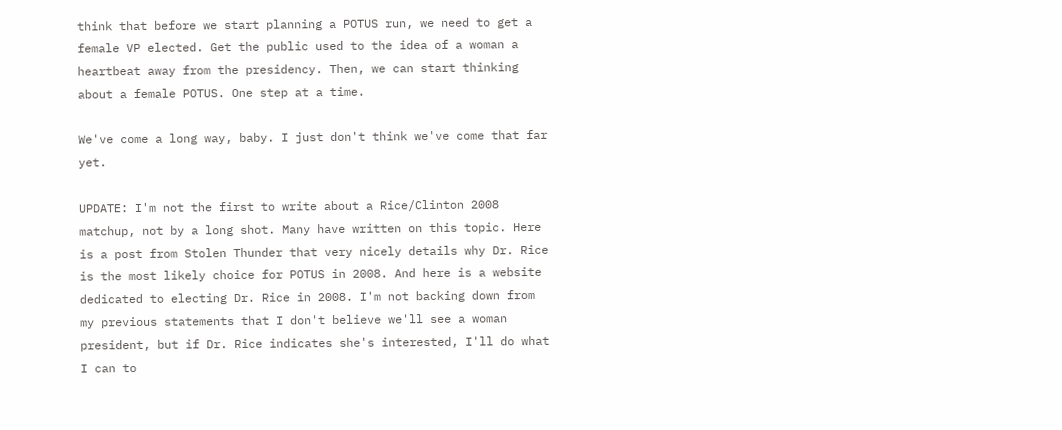think that before we start planning a POTUS run, we need to get a female VP elected. Get the public used to the idea of a woman a heartbeat away from the presidency. Then, we can start thinking about a female POTUS. One step at a time.

We've come a long way, baby. I just don't think we've come that far yet.

UPDATE: I'm not the first to write about a Rice/Clinton 2008 matchup, not by a long shot. Many have written on this topic. Here is a post from Stolen Thunder that very nicely details why Dr. Rice is the most likely choice for POTUS in 2008. And here is a website dedicated to electing Dr. Rice in 2008. I'm not backing down from my previous statements that I don't believe we'll see a woman president, but if Dr. Rice indicates she's interested, I'll do what I can to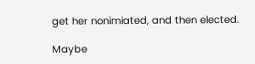get her nonimiated, and then elected.

Maybe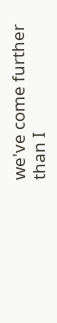we've come further than I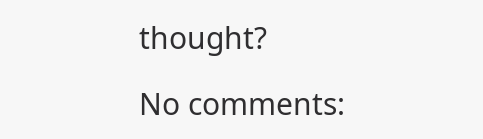thought?

No comments: